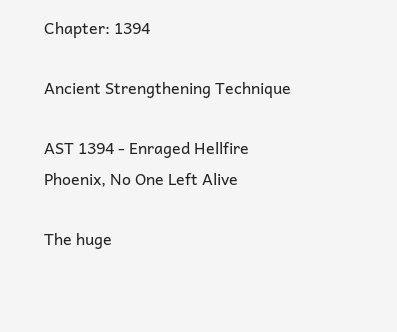Chapter: 1394

Ancient Strengthening Technique

AST 1394 - Enraged Hellfire Phoenix, No One Left Alive

The huge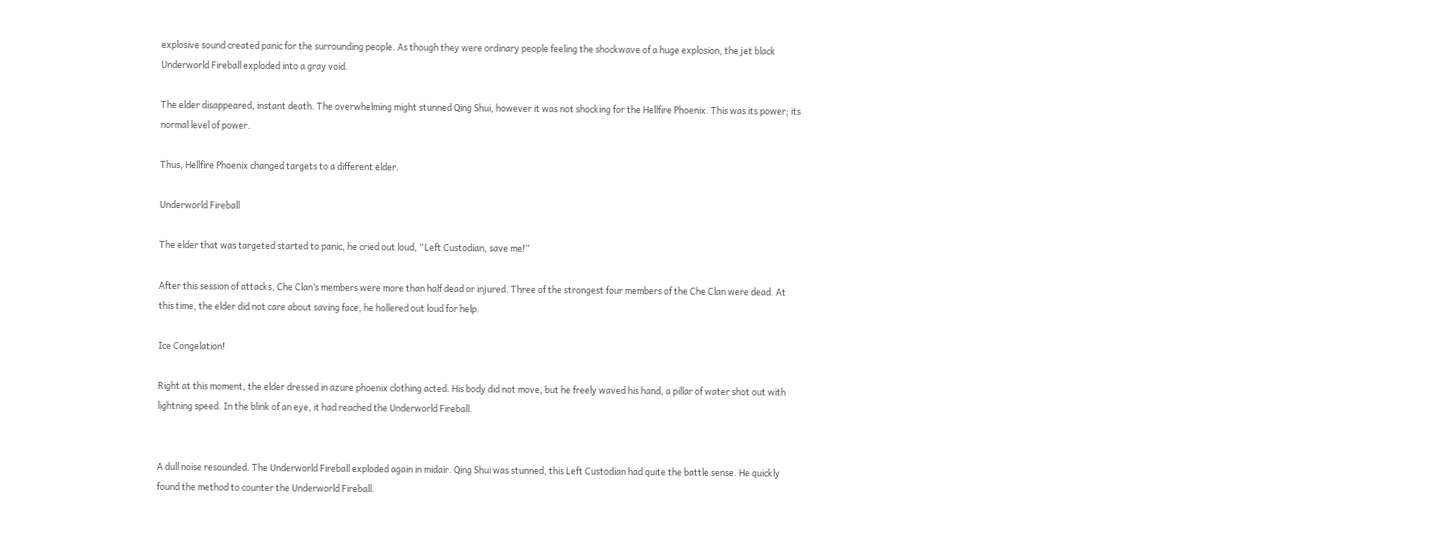explosive sound created panic for the surrounding people. As though they were ordinary people feeling the shockwave of a huge explosion, the jet black Underworld Fireball exploded into a gray void.

The elder disappeared, instant death. The overwhelming might stunned Qing Shui, however it was not shocking for the Hellfire Phoenix. This was its power; its normal level of power.

Thus, Hellfire Phoenix changed targets to a different elder.

Underworld Fireball

The elder that was targeted started to panic, he cried out loud, “Left Custodian, save me!”

After this session of attacks, Che Clan’s members were more than half dead or injured. Three of the strongest four members of the Che Clan were dead. At this time, the elder did not care about saving face, he hollered out loud for help.

Ice Congelation!

Right at this moment, the elder dressed in azure phoenix clothing acted. His body did not move, but he freely waved his hand, a pillar of water shot out with lightning speed. In the blink of an eye, it had reached the Underworld Fireball.


A dull noise resounded. The Underworld Fireball exploded again in midair. Qing Shui was stunned, this Left Custodian had quite the battle sense. He quickly found the method to counter the Underworld Fireball.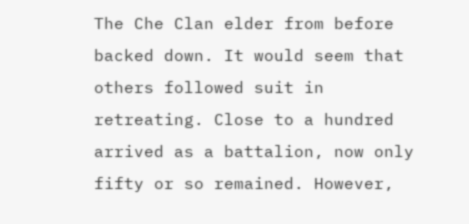The Che Clan elder from before backed down. It would seem that others followed suit in retreating. Close to a hundred arrived as a battalion, now only fifty or so remained. However,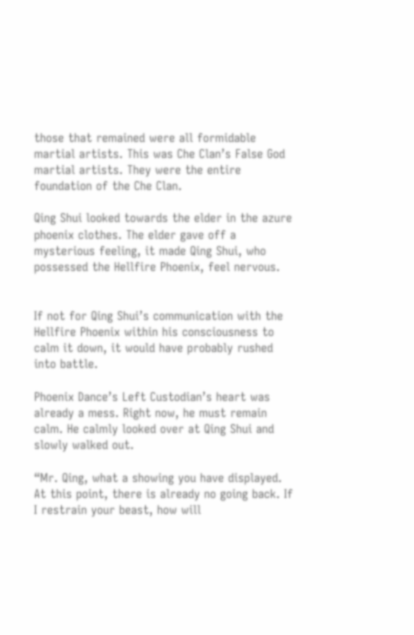those that remained were all formidable martial artists. This was Che Clan’s False God martial artists. They were the entire foundation of the Che Clan.

Qing Shui looked towards the elder in the azure phoenix clothes. The elder gave off a mysterious feeling, it made Qing Shui, who possessed the Hellfire Phoenix, feel nervous.


If not for Qing Shui’s communication with the Hellfire Phoenix within his consciousness to calm it down, it would have probably rushed into battle.

Phoenix Dance’s Left Custodian’s heart was already a mess. Right now, he must remain calm. He calmly looked over at Qing Shui and slowly walked out.

“Mr. Qing, what a showing you have displayed. At this point, there is already no going back. If I restrain your beast, how will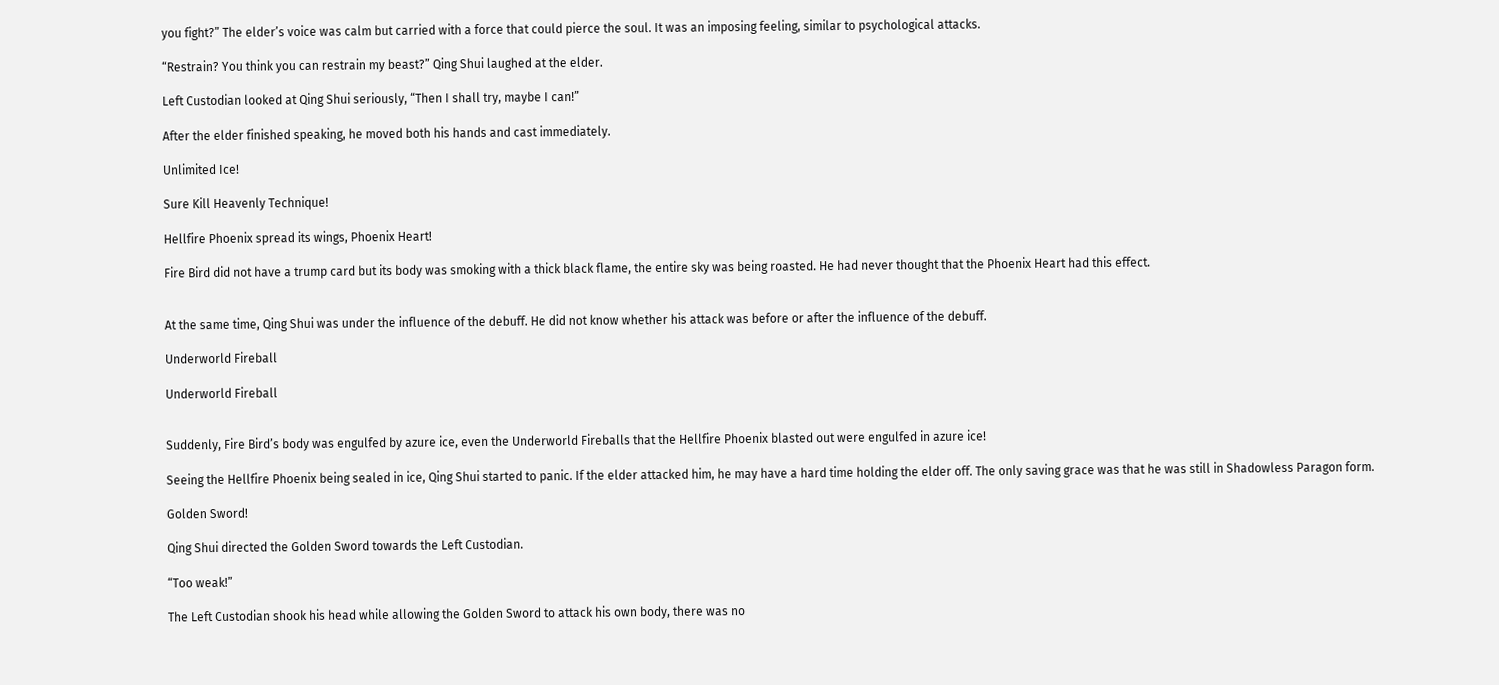you fight?” The elder’s voice was calm but carried with a force that could pierce the soul. It was an imposing feeling, similar to psychological attacks.

“Restrain? You think you can restrain my beast?” Qing Shui laughed at the elder.

Left Custodian looked at Qing Shui seriously, “Then I shall try, maybe I can!”

After the elder finished speaking, he moved both his hands and cast immediately.

Unlimited Ice!

Sure Kill Heavenly Technique!

Hellfire Phoenix spread its wings, Phoenix Heart!

Fire Bird did not have a trump card but its body was smoking with a thick black flame, the entire sky was being roasted. He had never thought that the Phoenix Heart had this effect.


At the same time, Qing Shui was under the influence of the debuff. He did not know whether his attack was before or after the influence of the debuff.

Underworld Fireball

Underworld Fireball


Suddenly, Fire Bird’s body was engulfed by azure ice, even the Underworld Fireballs that the Hellfire Phoenix blasted out were engulfed in azure ice!

Seeing the Hellfire Phoenix being sealed in ice, Qing Shui started to panic. If the elder attacked him, he may have a hard time holding the elder off. The only saving grace was that he was still in Shadowless Paragon form.

Golden Sword!

Qing Shui directed the Golden Sword towards the Left Custodian.

“Too weak!”

The Left Custodian shook his head while allowing the Golden Sword to attack his own body, there was no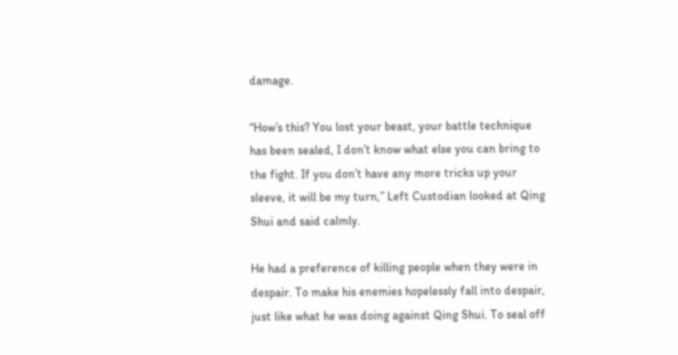damage.

“How’s this? You lost your beast, your battle technique has been sealed, I don’t know what else you can bring to the fight. If you don’t have any more tricks up your sleeve, it will be my turn,” Left Custodian looked at Qing Shui and said calmly.

He had a preference of killing people when they were in despair. To make his enemies hopelessly fall into despair, just like what he was doing against Qing Shui. To seal off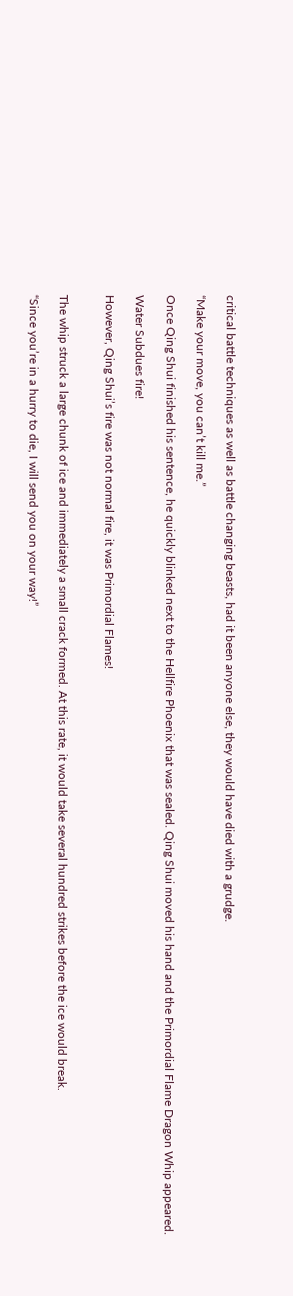critical battle techniques as well as battle changing beasts, had it been anyone else, they would have died with a grudge.

“Make your move, you can’t kill me.”

Once Qing Shui finished his sentence, he quickly blinked next to the Hellfire Phoenix that was sealed. Qing Shui moved his hand and the Primordial Flame Dragon Whip appeared.

Water Subdues fire!

However, Qing Shui’s fire was not normal fire, it was Primordial Flames!


The whip struck a large chunk of ice and immediately a small crack formed. At this rate, it would take several hundred strikes before the ice would break.

“Since you’re in a hurry to die, I will send you on your way!”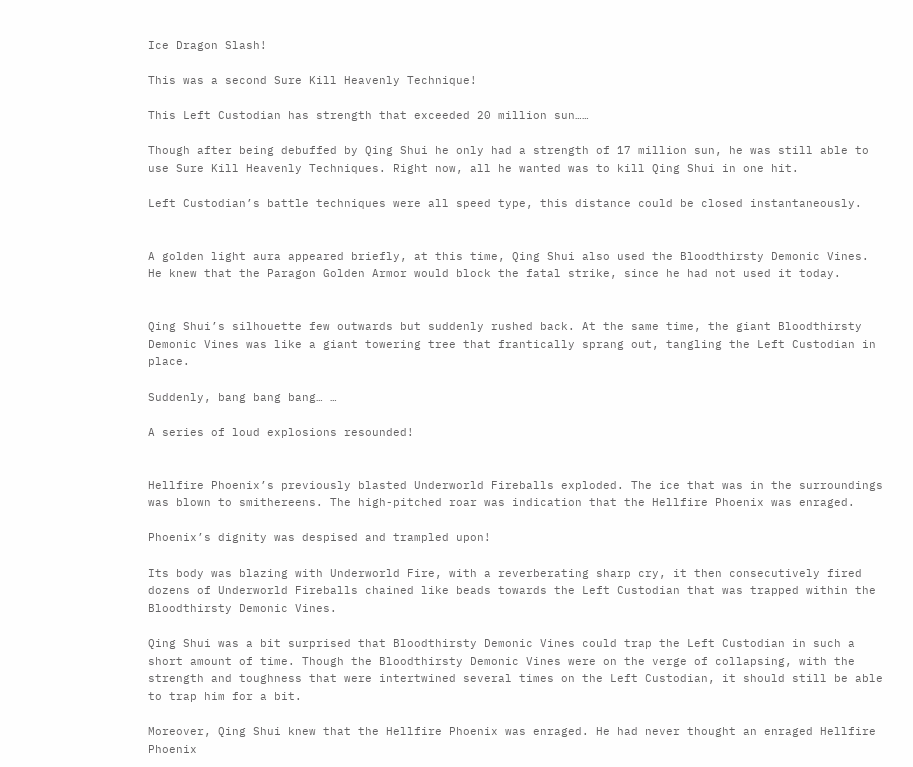Ice Dragon Slash!

This was a second Sure Kill Heavenly Technique!

This Left Custodian has strength that exceeded 20 million sun……

Though after being debuffed by Qing Shui he only had a strength of 17 million sun, he was still able to use Sure Kill Heavenly Techniques. Right now, all he wanted was to kill Qing Shui in one hit.

Left Custodian’s battle techniques were all speed type, this distance could be closed instantaneously.


A golden light aura appeared briefly, at this time, Qing Shui also used the Bloodthirsty Demonic Vines. He knew that the Paragon Golden Armor would block the fatal strike, since he had not used it today.


Qing Shui’s silhouette few outwards but suddenly rushed back. At the same time, the giant Bloodthirsty Demonic Vines was like a giant towering tree that frantically sprang out, tangling the Left Custodian in place.

Suddenly, bang bang bang… …

A series of loud explosions resounded!


Hellfire Phoenix’s previously blasted Underworld Fireballs exploded. The ice that was in the surroundings was blown to smithereens. The high-pitched roar was indication that the Hellfire Phoenix was enraged.

Phoenix’s dignity was despised and trampled upon!

Its body was blazing with Underworld Fire, with a reverberating sharp cry, it then consecutively fired dozens of Underworld Fireballs chained like beads towards the Left Custodian that was trapped within the Bloodthirsty Demonic Vines.

Qing Shui was a bit surprised that Bloodthirsty Demonic Vines could trap the Left Custodian in such a short amount of time. Though the Bloodthirsty Demonic Vines were on the verge of collapsing, with the strength and toughness that were intertwined several times on the Left Custodian, it should still be able to trap him for a bit.

Moreover, Qing Shui knew that the Hellfire Phoenix was enraged. He had never thought an enraged Hellfire Phoenix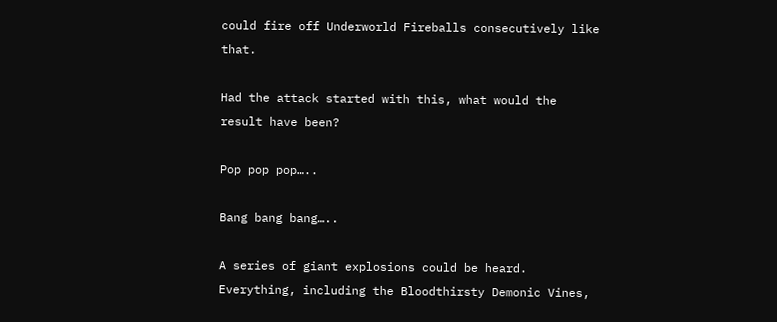could fire off Underworld Fireballs consecutively like that.

Had the attack started with this, what would the result have been?

Pop pop pop…..

Bang bang bang…..

A series of giant explosions could be heard. Everything, including the Bloodthirsty Demonic Vines,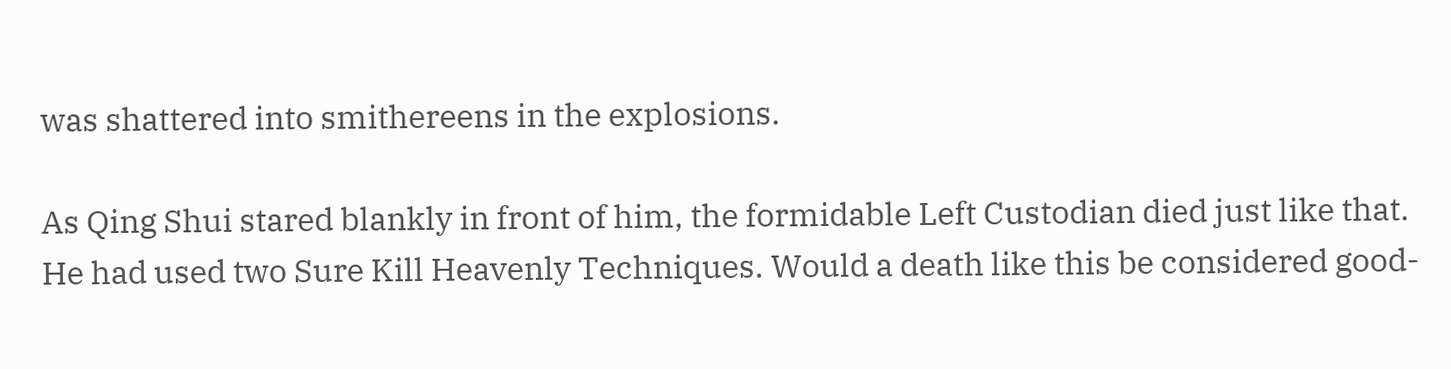was shattered into smithereens in the explosions.

As Qing Shui stared blankly in front of him, the formidable Left Custodian died just like that. He had used two Sure Kill Heavenly Techniques. Would a death like this be considered good-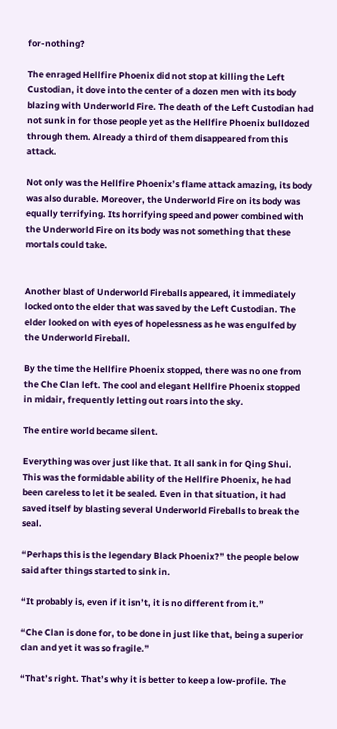for-nothing?

The enraged Hellfire Phoenix did not stop at killing the Left Custodian, it dove into the center of a dozen men with its body blazing with Underworld Fire. The death of the Left Custodian had not sunk in for those people yet as the Hellfire Phoenix bulldozed through them. Already a third of them disappeared from this attack.

Not only was the Hellfire Phoenix’s flame attack amazing, its body was also durable. Moreover, the Underworld Fire on its body was equally terrifying. Its horrifying speed and power combined with the Underworld Fire on its body was not something that these mortals could take.


Another blast of Underworld Fireballs appeared, it immediately locked onto the elder that was saved by the Left Custodian. The elder looked on with eyes of hopelessness as he was engulfed by the Underworld Fireball.

By the time the Hellfire Phoenix stopped, there was no one from the Che Clan left. The cool and elegant Hellfire Phoenix stopped in midair, frequently letting out roars into the sky.

The entire world became silent.

Everything was over just like that. It all sank in for Qing Shui. This was the formidable ability of the Hellfire Phoenix, he had been careless to let it be sealed. Even in that situation, it had saved itself by blasting several Underworld Fireballs to break the seal.

“Perhaps this is the legendary Black Phoenix?” the people below said after things started to sink in.

“It probably is, even if it isn’t, it is no different from it.”

“Che Clan is done for, to be done in just like that, being a superior clan and yet it was so fragile.”

“That’s right. That’s why it is better to keep a low-profile. The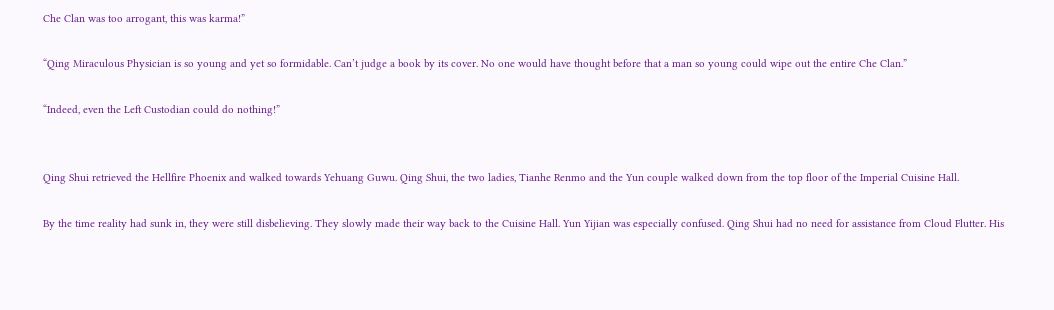Che Clan was too arrogant, this was karma!”

“Qing Miraculous Physician is so young and yet so formidable. Can’t judge a book by its cover. No one would have thought before that a man so young could wipe out the entire Che Clan.”

“Indeed, even the Left Custodian could do nothing!”


Qing Shui retrieved the Hellfire Phoenix and walked towards Yehuang Guwu. Qing Shui, the two ladies, Tianhe Renmo and the Yun couple walked down from the top floor of the Imperial Cuisine Hall.

By the time reality had sunk in, they were still disbelieving. They slowly made their way back to the Cuisine Hall. Yun Yijian was especially confused. Qing Shui had no need for assistance from Cloud Flutter. His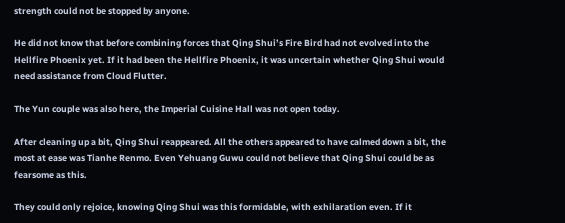strength could not be stopped by anyone.

He did not know that before combining forces that Qing Shui’s Fire Bird had not evolved into the Hellfire Phoenix yet. If it had been the Hellfire Phoenix, it was uncertain whether Qing Shui would need assistance from Cloud Flutter.

The Yun couple was also here, the Imperial Cuisine Hall was not open today.

After cleaning up a bit, Qing Shui reappeared. All the others appeared to have calmed down a bit, the most at ease was Tianhe Renmo. Even Yehuang Guwu could not believe that Qing Shui could be as fearsome as this.

They could only rejoice, knowing Qing Shui was this formidable, with exhilaration even. If it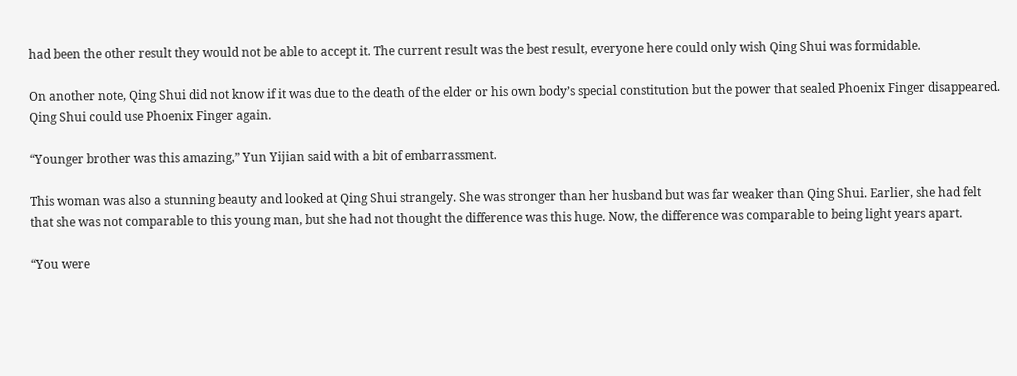had been the other result they would not be able to accept it. The current result was the best result, everyone here could only wish Qing Shui was formidable.

On another note, Qing Shui did not know if it was due to the death of the elder or his own body’s special constitution but the power that sealed Phoenix Finger disappeared. Qing Shui could use Phoenix Finger again.

“Younger brother was this amazing,” Yun Yijian said with a bit of embarrassment.

This woman was also a stunning beauty and looked at Qing Shui strangely. She was stronger than her husband but was far weaker than Qing Shui. Earlier, she had felt that she was not comparable to this young man, but she had not thought the difference was this huge. Now, the difference was comparable to being light years apart.

“You were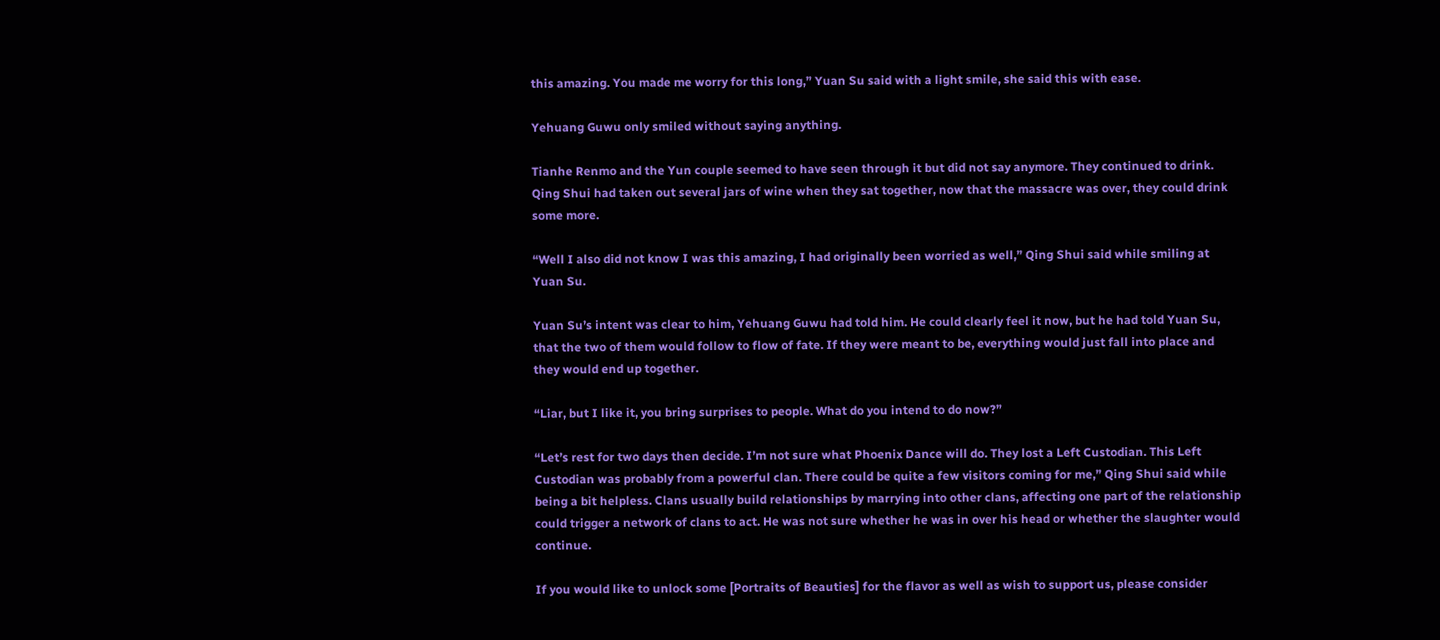this amazing. You made me worry for this long,” Yuan Su said with a light smile, she said this with ease.

Yehuang Guwu only smiled without saying anything.

Tianhe Renmo and the Yun couple seemed to have seen through it but did not say anymore. They continued to drink. Qing Shui had taken out several jars of wine when they sat together, now that the massacre was over, they could drink some more.

“Well I also did not know I was this amazing, I had originally been worried as well,” Qing Shui said while smiling at Yuan Su.

Yuan Su’s intent was clear to him, Yehuang Guwu had told him. He could clearly feel it now, but he had told Yuan Su, that the two of them would follow to flow of fate. If they were meant to be, everything would just fall into place and they would end up together.

“Liar, but I like it, you bring surprises to people. What do you intend to do now?”

“Let’s rest for two days then decide. I’m not sure what Phoenix Dance will do. They lost a Left Custodian. This Left Custodian was probably from a powerful clan. There could be quite a few visitors coming for me,” Qing Shui said while being a bit helpless. Clans usually build relationships by marrying into other clans, affecting one part of the relationship could trigger a network of clans to act. He was not sure whether he was in over his head or whether the slaughter would continue.

If you would like to unlock some [Portraits of Beauties] for the flavor as well as wish to support us, please consider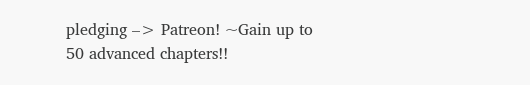pledging –> Patreon! ~Gain up to 50 advanced chapters!!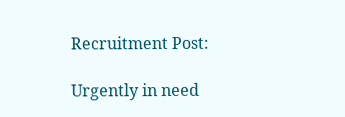Recruitment Post:

Urgently in need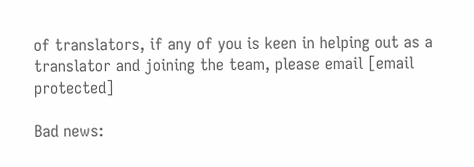of translators, if any of you is keen in helping out as a translator and joining the team, please email [email protected]

Bad news: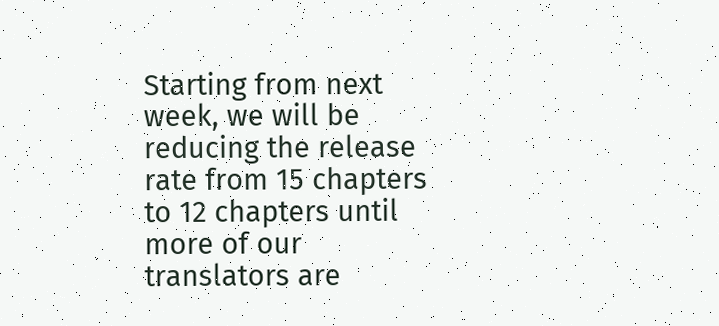Starting from next week, we will be reducing the release rate from 15 chapters to 12 chapters until more of our translators are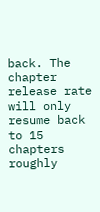back. The chapter release rate will only resume back to 15 chapters roughly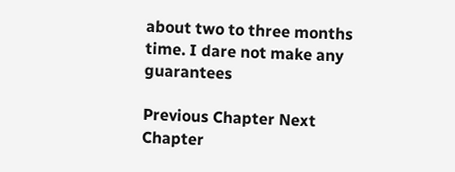about two to three months time. I dare not make any guarantees

Previous Chapter Next Chapter